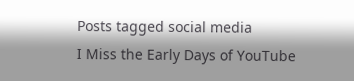Posts tagged social media
I Miss the Early Days of YouTube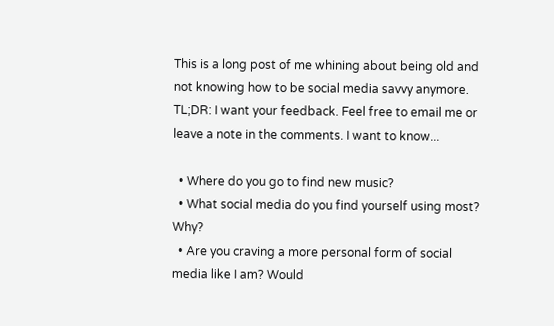This is a long post of me whining about being old and not knowing how to be social media savvy anymore. TL;DR: I want your feedback. Feel free to email me or leave a note in the comments. I want to know...

  • Where do you go to find new music?
  • What social media do you find yourself using most? Why?
  • Are you craving a more personal form of social media like I am? Would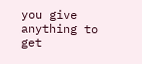you give anything to get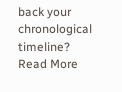back your chronological timeline?
Read More